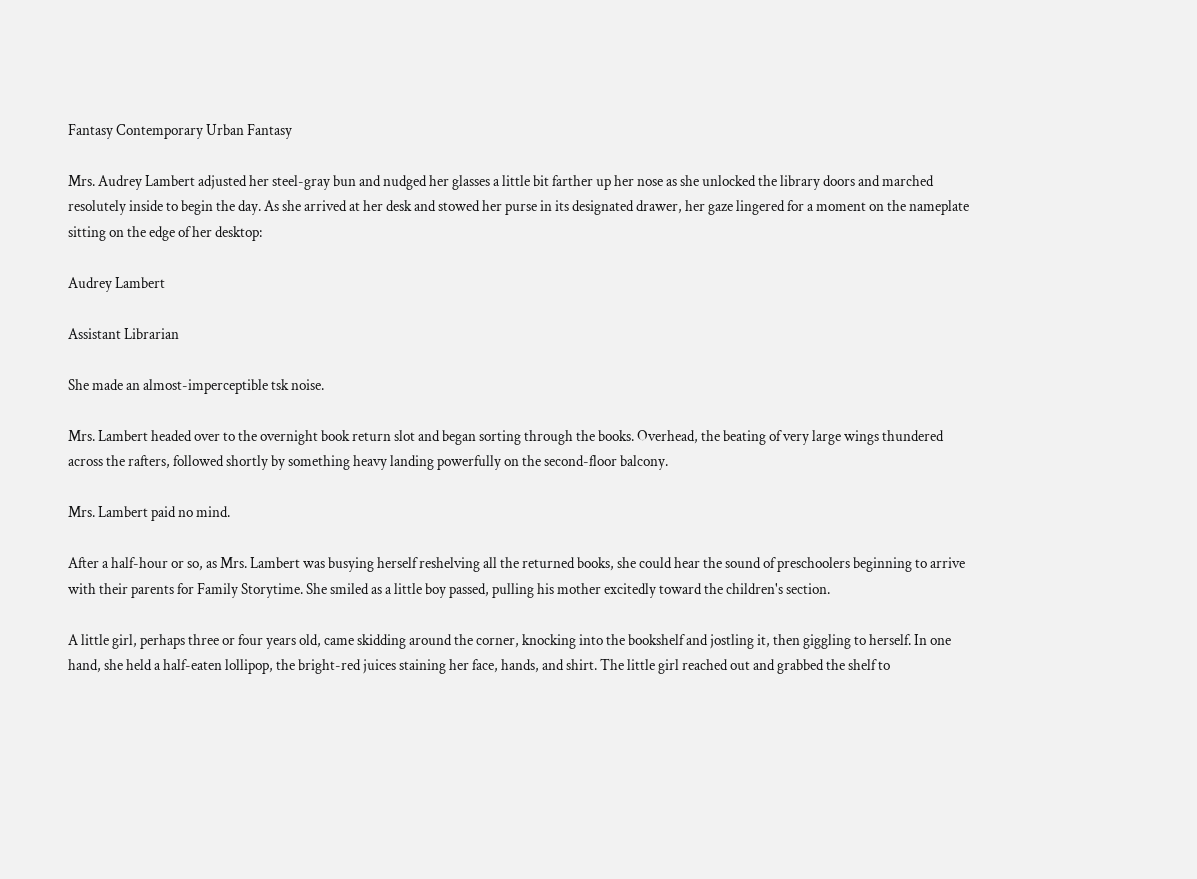Fantasy Contemporary Urban Fantasy

Mrs. Audrey Lambert adjusted her steel-gray bun and nudged her glasses a little bit farther up her nose as she unlocked the library doors and marched resolutely inside to begin the day. As she arrived at her desk and stowed her purse in its designated drawer, her gaze lingered for a moment on the nameplate sitting on the edge of her desktop:

Audrey Lambert

Assistant Librarian

She made an almost-imperceptible tsk noise.

Mrs. Lambert headed over to the overnight book return slot and began sorting through the books. Overhead, the beating of very large wings thundered across the rafters, followed shortly by something heavy landing powerfully on the second-floor balcony.

Mrs. Lambert paid no mind.

After a half-hour or so, as Mrs. Lambert was busying herself reshelving all the returned books, she could hear the sound of preschoolers beginning to arrive with their parents for Family Storytime. She smiled as a little boy passed, pulling his mother excitedly toward the children's section.

A little girl, perhaps three or four years old, came skidding around the corner, knocking into the bookshelf and jostling it, then giggling to herself. In one hand, she held a half-eaten lollipop, the bright-red juices staining her face, hands, and shirt. The little girl reached out and grabbed the shelf to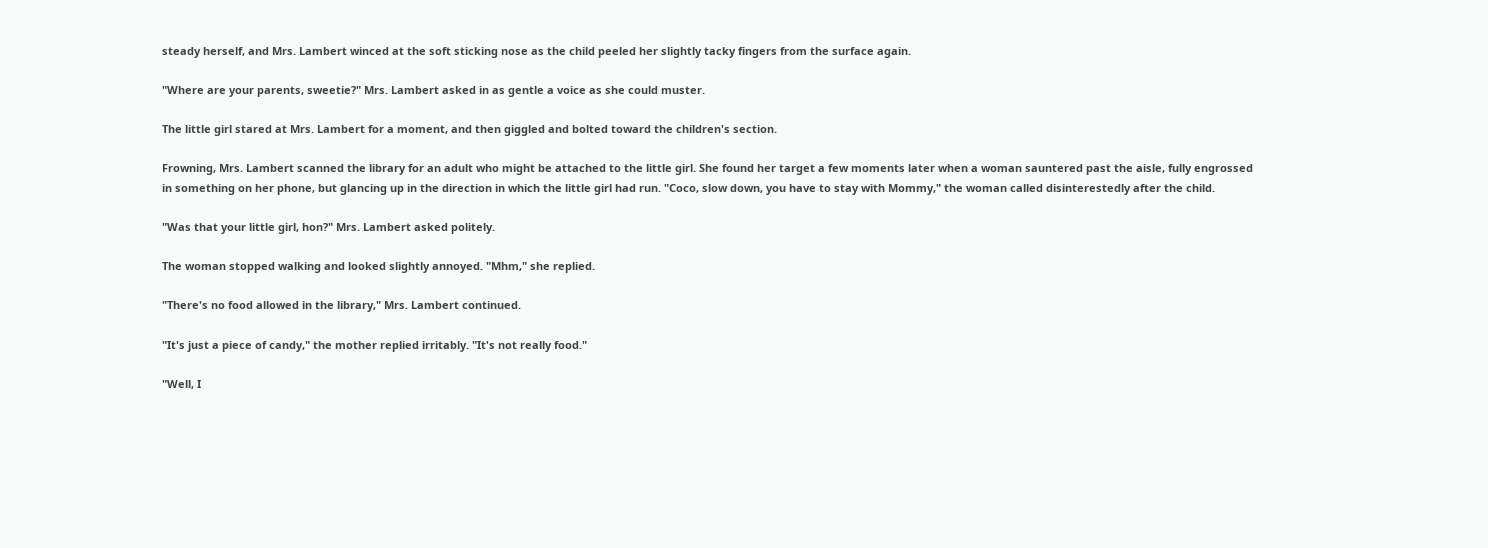steady herself, and Mrs. Lambert winced at the soft sticking nose as the child peeled her slightly tacky fingers from the surface again.

"Where are your parents, sweetie?" Mrs. Lambert asked in as gentle a voice as she could muster.

The little girl stared at Mrs. Lambert for a moment, and then giggled and bolted toward the children's section.

Frowning, Mrs. Lambert scanned the library for an adult who might be attached to the little girl. She found her target a few moments later when a woman sauntered past the aisle, fully engrossed in something on her phone, but glancing up in the direction in which the little girl had run. "Coco, slow down, you have to stay with Mommy," the woman called disinterestedly after the child.

"Was that your little girl, hon?" Mrs. Lambert asked politely.

The woman stopped walking and looked slightly annoyed. "Mhm," she replied.

"There's no food allowed in the library," Mrs. Lambert continued.

"It's just a piece of candy," the mother replied irritably. "It's not really food."

"Well, I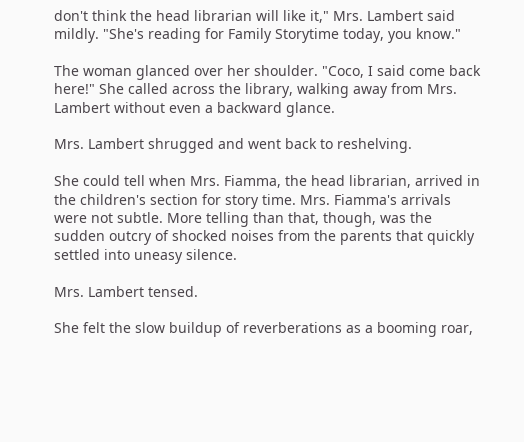don't think the head librarian will like it," Mrs. Lambert said mildly. "She's reading for Family Storytime today, you know."

The woman glanced over her shoulder. "Coco, I said come back here!" She called across the library, walking away from Mrs. Lambert without even a backward glance.

Mrs. Lambert shrugged and went back to reshelving.

She could tell when Mrs. Fiamma, the head librarian, arrived in the children's section for story time. Mrs. Fiamma's arrivals were not subtle. More telling than that, though, was the sudden outcry of shocked noises from the parents that quickly settled into uneasy silence.

Mrs. Lambert tensed.

She felt the slow buildup of reverberations as a booming roar,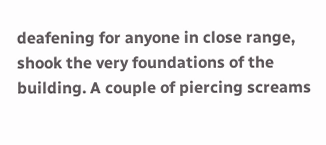deafening for anyone in close range, shook the very foundations of the building. A couple of piercing screams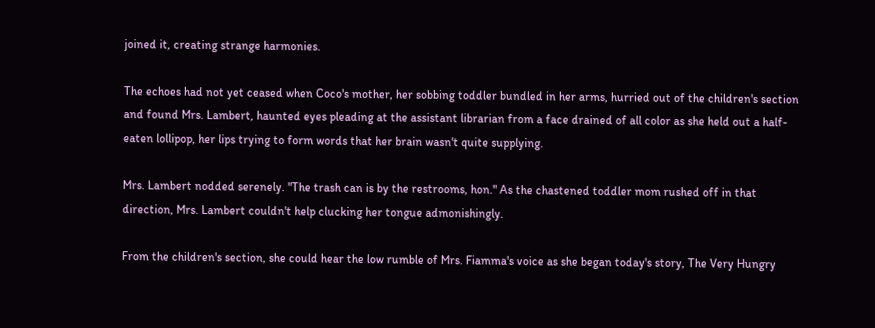joined it, creating strange harmonies.

The echoes had not yet ceased when Coco's mother, her sobbing toddler bundled in her arms, hurried out of the children's section and found Mrs. Lambert, haunted eyes pleading at the assistant librarian from a face drained of all color as she held out a half-eaten lollipop, her lips trying to form words that her brain wasn't quite supplying.

Mrs. Lambert nodded serenely. "The trash can is by the restrooms, hon." As the chastened toddler mom rushed off in that direction, Mrs. Lambert couldn't help clucking her tongue admonishingly.

From the children's section, she could hear the low rumble of Mrs. Fiamma's voice as she began today's story, The Very Hungry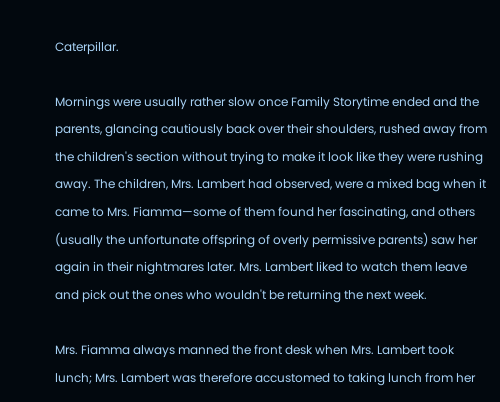Caterpillar.

Mornings were usually rather slow once Family Storytime ended and the parents, glancing cautiously back over their shoulders, rushed away from the children's section without trying to make it look like they were rushing away. The children, Mrs. Lambert had observed, were a mixed bag when it came to Mrs. Fiamma—some of them found her fascinating, and others (usually the unfortunate offspring of overly permissive parents) saw her again in their nightmares later. Mrs. Lambert liked to watch them leave and pick out the ones who wouldn't be returning the next week.

Mrs. Fiamma always manned the front desk when Mrs. Lambert took lunch; Mrs. Lambert was therefore accustomed to taking lunch from her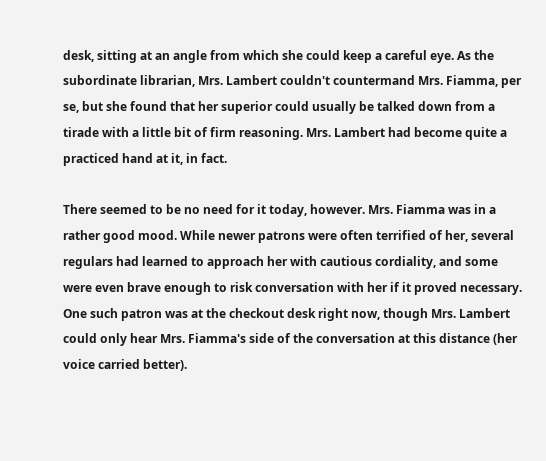desk, sitting at an angle from which she could keep a careful eye. As the subordinate librarian, Mrs. Lambert couldn't countermand Mrs. Fiamma, per se, but she found that her superior could usually be talked down from a tirade with a little bit of firm reasoning. Mrs. Lambert had become quite a practiced hand at it, in fact.

There seemed to be no need for it today, however. Mrs. Fiamma was in a rather good mood. While newer patrons were often terrified of her, several regulars had learned to approach her with cautious cordiality, and some were even brave enough to risk conversation with her if it proved necessary. One such patron was at the checkout desk right now, though Mrs. Lambert could only hear Mrs. Fiamma's side of the conversation at this distance (her voice carried better).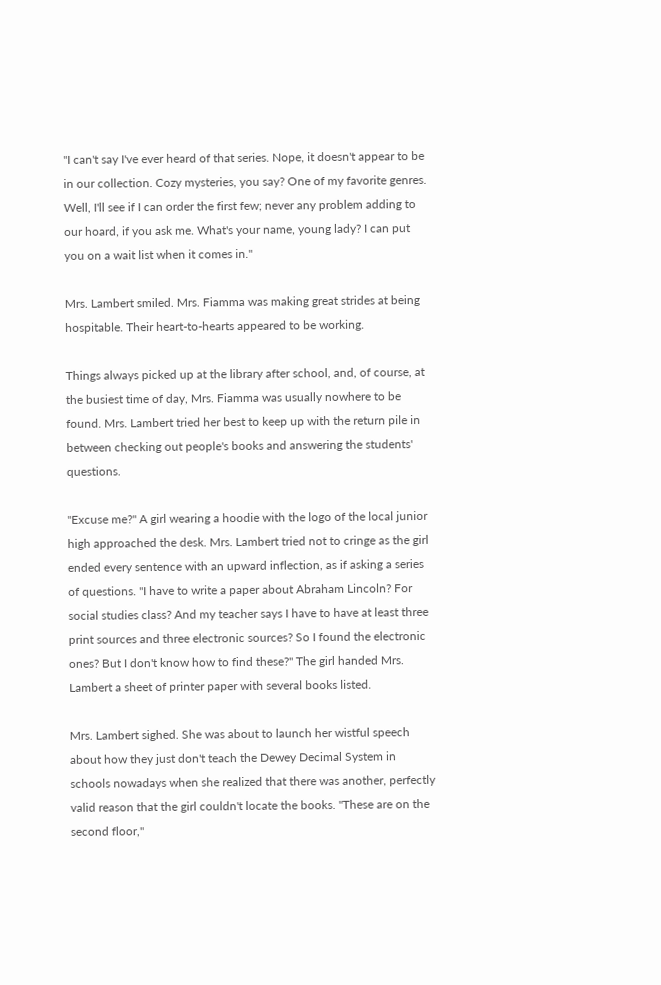"I can't say I've ever heard of that series. Nope, it doesn't appear to be in our collection. Cozy mysteries, you say? One of my favorite genres. Well, I'll see if I can order the first few; never any problem adding to our hoard, if you ask me. What's your name, young lady? I can put you on a wait list when it comes in."

Mrs. Lambert smiled. Mrs. Fiamma was making great strides at being hospitable. Their heart-to-hearts appeared to be working.

Things always picked up at the library after school, and, of course, at the busiest time of day, Mrs. Fiamma was usually nowhere to be found. Mrs. Lambert tried her best to keep up with the return pile in between checking out people's books and answering the students' questions.

"Excuse me?" A girl wearing a hoodie with the logo of the local junior high approached the desk. Mrs. Lambert tried not to cringe as the girl ended every sentence with an upward inflection, as if asking a series of questions. "I have to write a paper about Abraham Lincoln? For social studies class? And my teacher says I have to have at least three print sources and three electronic sources? So I found the electronic ones? But I don't know how to find these?" The girl handed Mrs. Lambert a sheet of printer paper with several books listed.

Mrs. Lambert sighed. She was about to launch her wistful speech about how they just don't teach the Dewey Decimal System in schools nowadays when she realized that there was another, perfectly valid reason that the girl couldn't locate the books. "These are on the second floor,"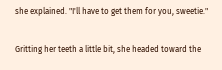she explained. "I'll have to get them for you, sweetie."

Gritting her teeth a little bit, she headed toward the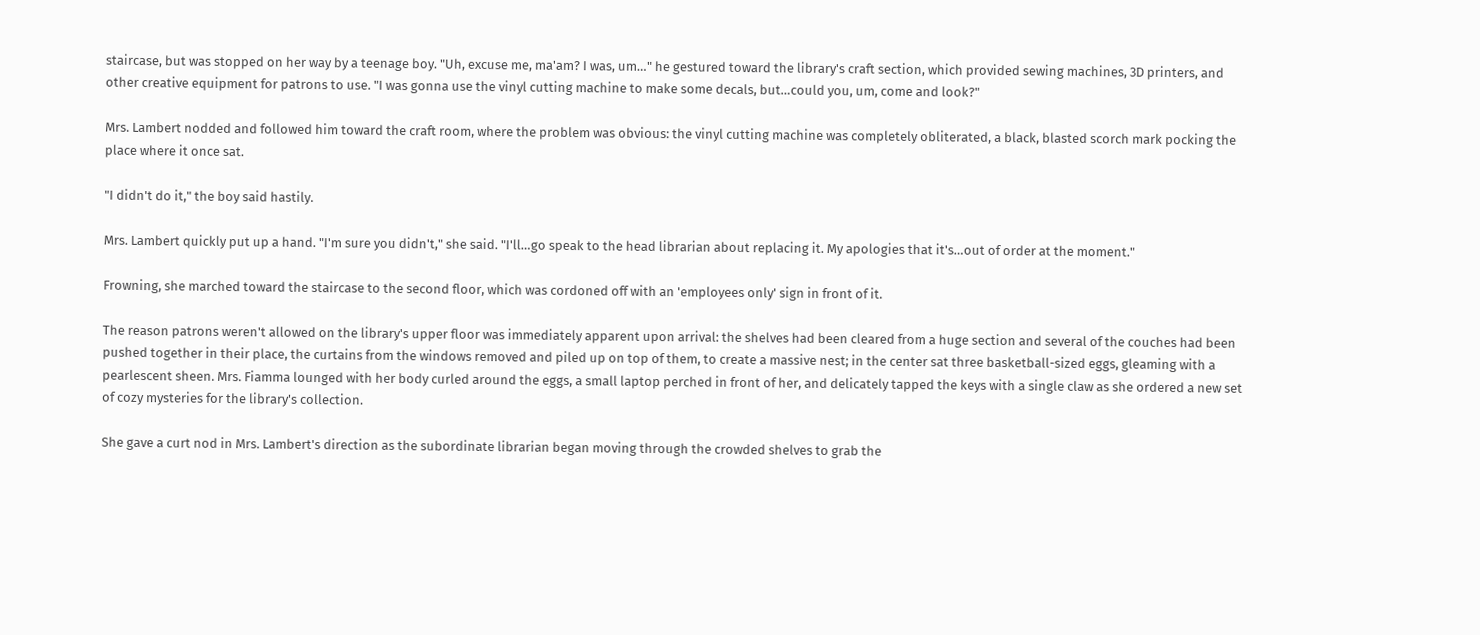staircase, but was stopped on her way by a teenage boy. "Uh, excuse me, ma'am? I was, um…" he gestured toward the library's craft section, which provided sewing machines, 3D printers, and other creative equipment for patrons to use. "I was gonna use the vinyl cutting machine to make some decals, but…could you, um, come and look?"

Mrs. Lambert nodded and followed him toward the craft room, where the problem was obvious: the vinyl cutting machine was completely obliterated, a black, blasted scorch mark pocking the place where it once sat.

"I didn't do it," the boy said hastily.

Mrs. Lambert quickly put up a hand. "I'm sure you didn't," she said. "I'll…go speak to the head librarian about replacing it. My apologies that it's…out of order at the moment."

Frowning, she marched toward the staircase to the second floor, which was cordoned off with an 'employees only' sign in front of it.

The reason patrons weren't allowed on the library's upper floor was immediately apparent upon arrival: the shelves had been cleared from a huge section and several of the couches had been pushed together in their place, the curtains from the windows removed and piled up on top of them, to create a massive nest; in the center sat three basketball-sized eggs, gleaming with a pearlescent sheen. Mrs. Fiamma lounged with her body curled around the eggs, a small laptop perched in front of her, and delicately tapped the keys with a single claw as she ordered a new set of cozy mysteries for the library's collection.

She gave a curt nod in Mrs. Lambert's direction as the subordinate librarian began moving through the crowded shelves to grab the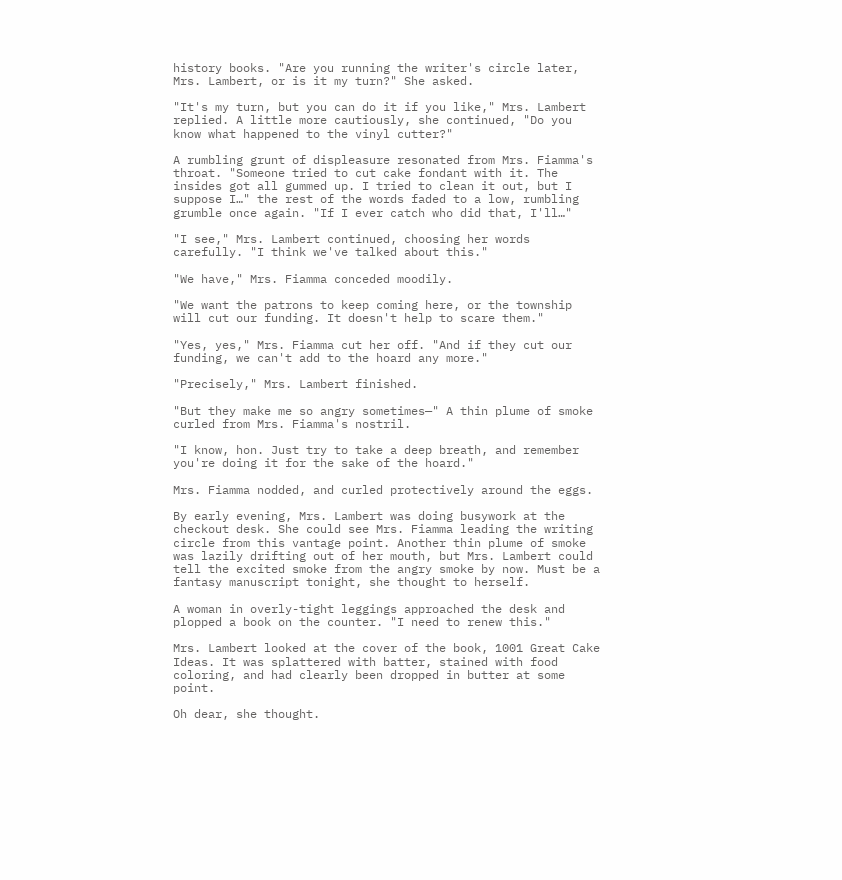history books. "Are you running the writer's circle later, Mrs. Lambert, or is it my turn?" She asked.

"It's my turn, but you can do it if you like," Mrs. Lambert replied. A little more cautiously, she continued, "Do you know what happened to the vinyl cutter?"

A rumbling grunt of displeasure resonated from Mrs. Fiamma's throat. "Someone tried to cut cake fondant with it. The insides got all gummed up. I tried to clean it out, but I suppose I…" the rest of the words faded to a low, rumbling grumble once again. "If I ever catch who did that, I'll…"

"I see," Mrs. Lambert continued, choosing her words carefully. "I think we've talked about this."

"We have," Mrs. Fiamma conceded moodily.

"We want the patrons to keep coming here, or the township will cut our funding. It doesn't help to scare them."

"Yes, yes," Mrs. Fiamma cut her off. "And if they cut our funding, we can't add to the hoard any more."

"Precisely," Mrs. Lambert finished.

"But they make me so angry sometimes—" A thin plume of smoke curled from Mrs. Fiamma's nostril.

"I know, hon. Just try to take a deep breath, and remember you're doing it for the sake of the hoard."

Mrs. Fiamma nodded, and curled protectively around the eggs.

By early evening, Mrs. Lambert was doing busywork at the checkout desk. She could see Mrs. Fiamma leading the writing circle from this vantage point. Another thin plume of smoke was lazily drifting out of her mouth, but Mrs. Lambert could tell the excited smoke from the angry smoke by now. Must be a fantasy manuscript tonight, she thought to herself.

A woman in overly-tight leggings approached the desk and plopped a book on the counter. "I need to renew this."

Mrs. Lambert looked at the cover of the book, 1001 Great Cake Ideas. It was splattered with batter, stained with food coloring, and had clearly been dropped in butter at some point.

Oh dear, she thought.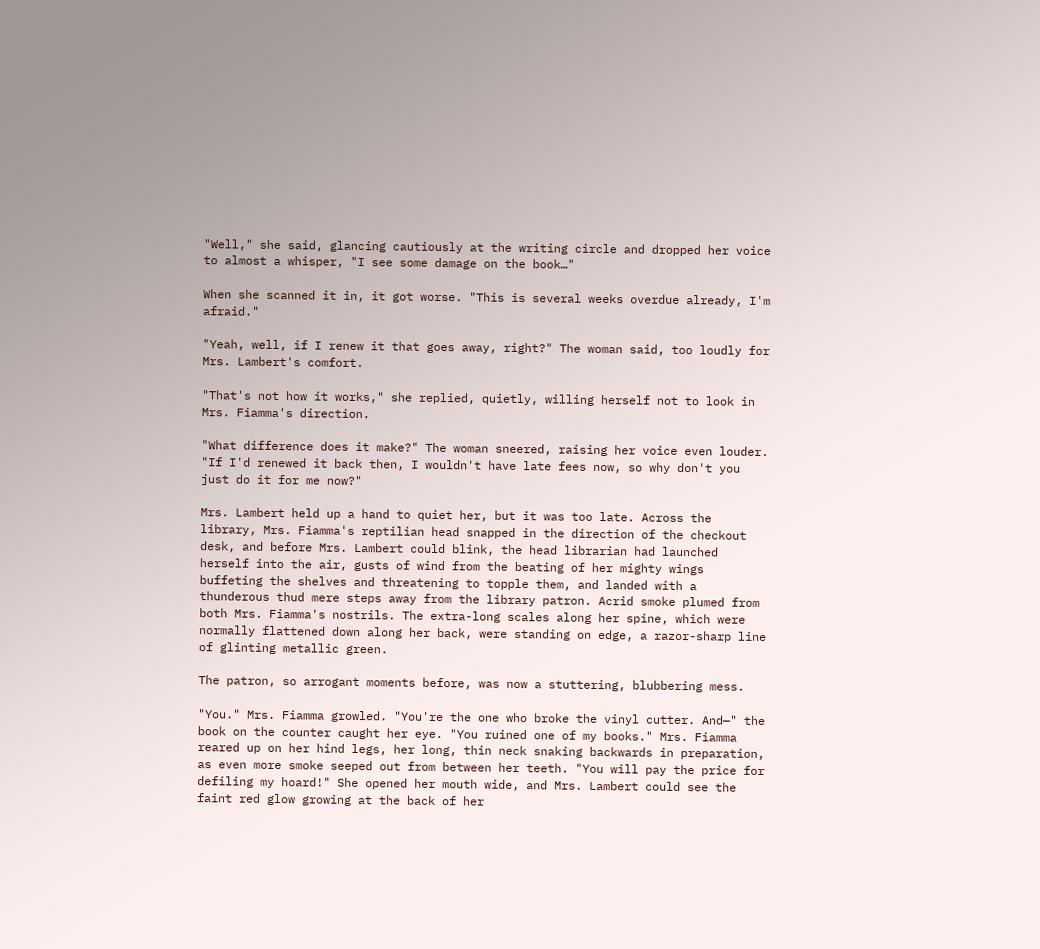"Well," she said, glancing cautiously at the writing circle and dropped her voice to almost a whisper, "I see some damage on the book…"

When she scanned it in, it got worse. "This is several weeks overdue already, I'm afraid."

"Yeah, well, if I renew it that goes away, right?" The woman said, too loudly for Mrs. Lambert's comfort.

"That's not how it works," she replied, quietly, willing herself not to look in Mrs. Fiamma's direction.

"What difference does it make?" The woman sneered, raising her voice even louder. "If I'd renewed it back then, I wouldn't have late fees now, so why don't you just do it for me now?"

Mrs. Lambert held up a hand to quiet her, but it was too late. Across the library, Mrs. Fiamma's reptilian head snapped in the direction of the checkout desk, and before Mrs. Lambert could blink, the head librarian had launched herself into the air, gusts of wind from the beating of her mighty wings buffeting the shelves and threatening to topple them, and landed with a thunderous thud mere steps away from the library patron. Acrid smoke plumed from both Mrs. Fiamma's nostrils. The extra-long scales along her spine, which were normally flattened down along her back, were standing on edge, a razor-sharp line of glinting metallic green.

The patron, so arrogant moments before, was now a stuttering, blubbering mess.

"You." Mrs. Fiamma growled. "You're the one who broke the vinyl cutter. And—" the book on the counter caught her eye. "You ruined one of my books." Mrs. Fiamma reared up on her hind legs, her long, thin neck snaking backwards in preparation, as even more smoke seeped out from between her teeth. "You will pay the price for defiling my hoard!" She opened her mouth wide, and Mrs. Lambert could see the faint red glow growing at the back of her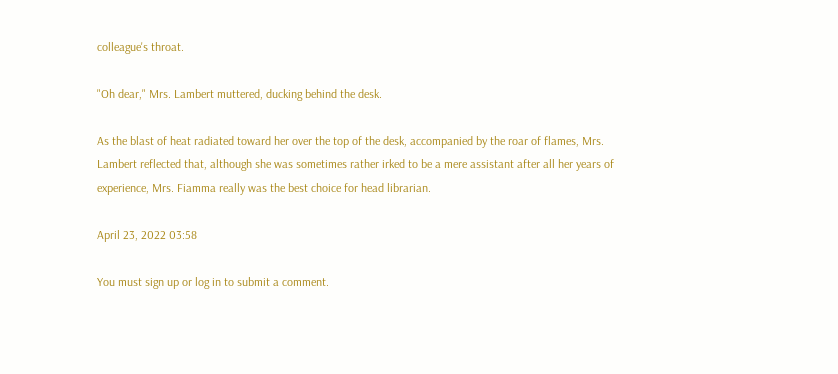colleague's throat.

"Oh dear," Mrs. Lambert muttered, ducking behind the desk.

As the blast of heat radiated toward her over the top of the desk, accompanied by the roar of flames, Mrs. Lambert reflected that, although she was sometimes rather irked to be a mere assistant after all her years of experience, Mrs. Fiamma really was the best choice for head librarian.

April 23, 2022 03:58

You must sign up or log in to submit a comment.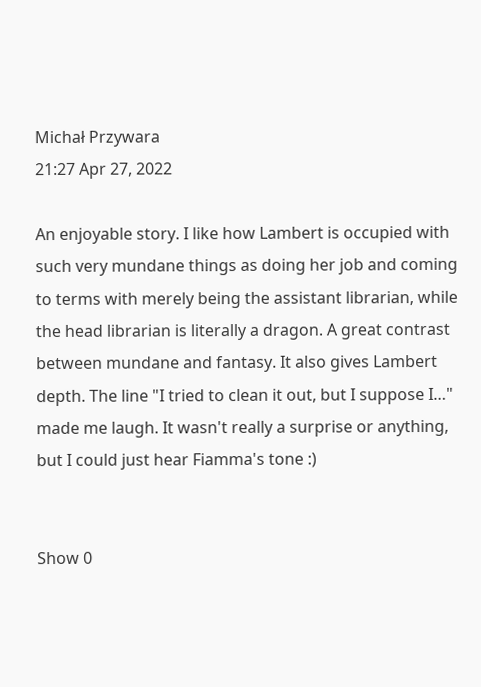Michał Przywara
21:27 Apr 27, 2022

An enjoyable story. I like how Lambert is occupied with such very mundane things as doing her job and coming to terms with merely being the assistant librarian, while the head librarian is literally a dragon. A great contrast between mundane and fantasy. It also gives Lambert depth. The line "I tried to clean it out, but I suppose I…" made me laugh. It wasn't really a surprise or anything, but I could just hear Fiamma's tone :)


Show 0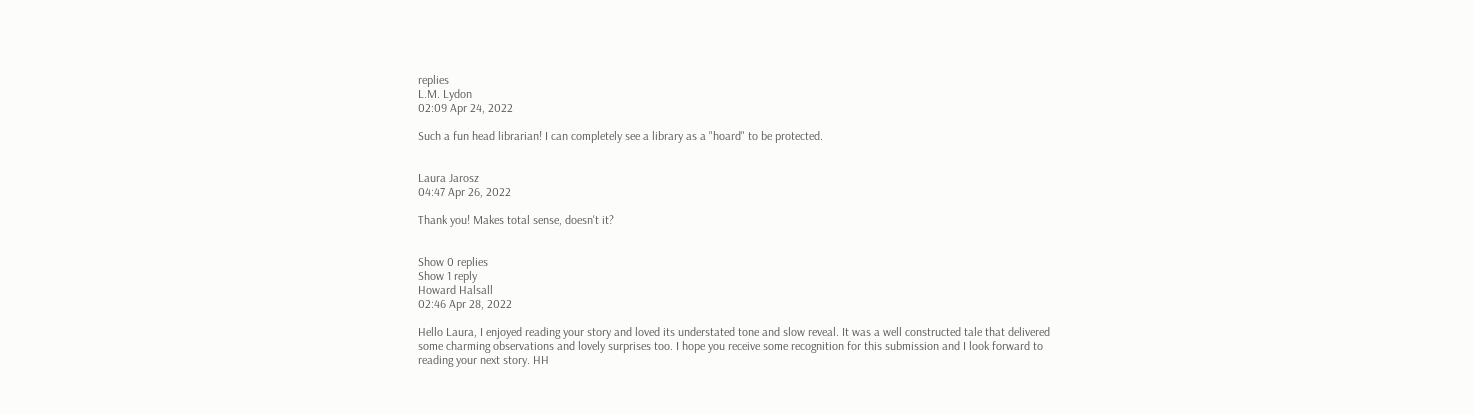replies
L.M. Lydon
02:09 Apr 24, 2022

Such a fun head librarian! I can completely see a library as a "hoard" to be protected.


Laura Jarosz
04:47 Apr 26, 2022

Thank you! Makes total sense, doesn't it?


Show 0 replies
Show 1 reply
Howard Halsall
02:46 Apr 28, 2022

Hello Laura, I enjoyed reading your story and loved its understated tone and slow reveal. It was a well constructed tale that delivered some charming observations and lovely surprises too. I hope you receive some recognition for this submission and I look forward to reading your next story. HH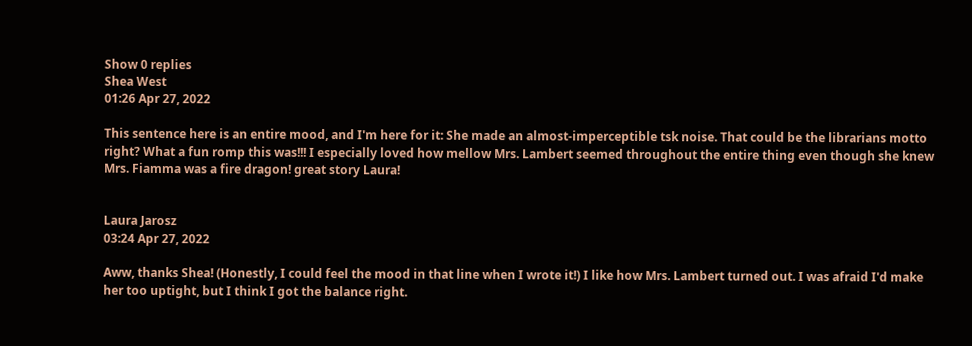Show 0 replies
Shea West
01:26 Apr 27, 2022

This sentence here is an entire mood, and I'm here for it: She made an almost-imperceptible tsk noise. That could be the librarians motto right? What a fun romp this was!!! I especially loved how mellow Mrs. Lambert seemed throughout the entire thing even though she knew Mrs. Fiamma was a fire dragon! great story Laura!


Laura Jarosz
03:24 Apr 27, 2022

Aww, thanks Shea! (Honestly, I could feel the mood in that line when I wrote it!) I like how Mrs. Lambert turned out. I was afraid I'd make her too uptight, but I think I got the balance right.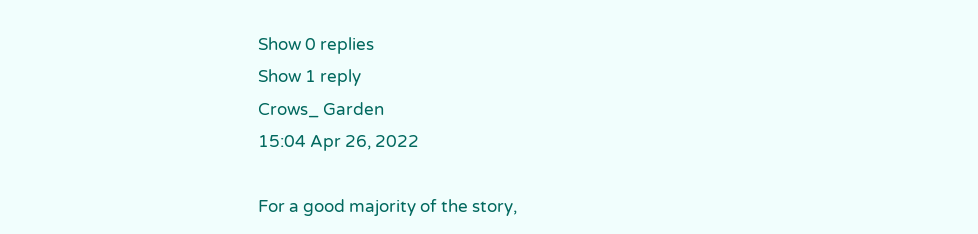Show 0 replies
Show 1 reply
Crows_ Garden
15:04 Apr 26, 2022

For a good majority of the story,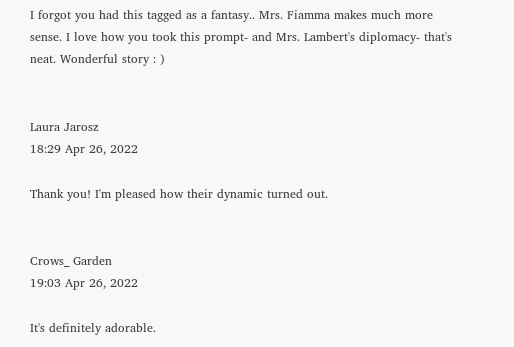I forgot you had this tagged as a fantasy.. Mrs. Fiamma makes much more sense. I love how you took this prompt- and Mrs. Lambert's diplomacy- that's neat. Wonderful story : )


Laura Jarosz
18:29 Apr 26, 2022

Thank you! I'm pleased how their dynamic turned out.


Crows_ Garden
19:03 Apr 26, 2022

It's definitely adorable.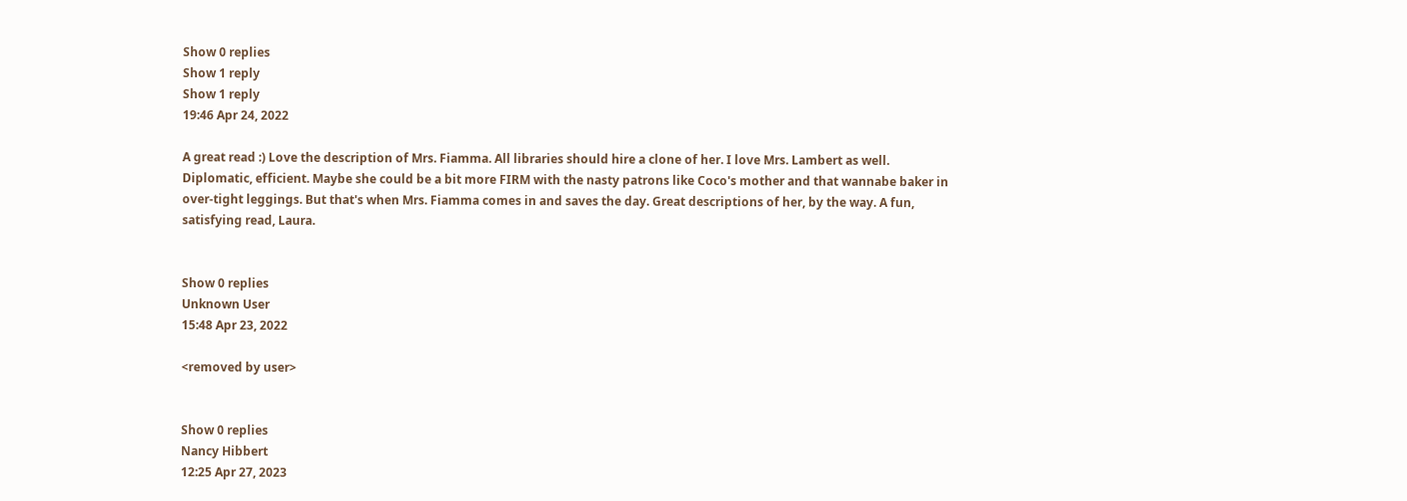Show 0 replies
Show 1 reply
Show 1 reply
19:46 Apr 24, 2022

A great read :) Love the description of Mrs. Fiamma. All libraries should hire a clone of her. I love Mrs. Lambert as well. Diplomatic, efficient. Maybe she could be a bit more FIRM with the nasty patrons like Coco's mother and that wannabe baker in over-tight leggings. But that's when Mrs. Fiamma comes in and saves the day. Great descriptions of her, by the way. A fun, satisfying read, Laura.


Show 0 replies
Unknown User
15:48 Apr 23, 2022

<removed by user>


Show 0 replies
Nancy Hibbert
12:25 Apr 27, 2023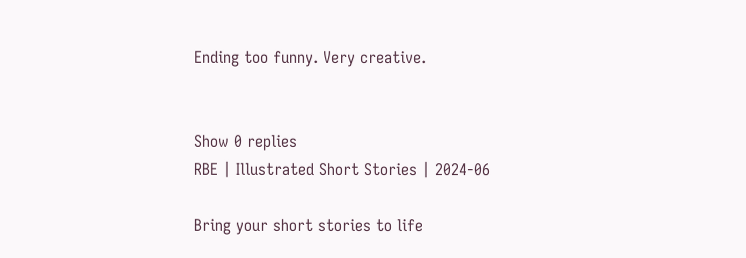Ending too funny. Very creative.


Show 0 replies
RBE | Illustrated Short Stories | 2024-06

Bring your short stories to life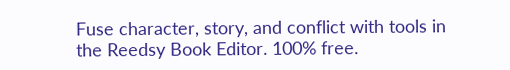Fuse character, story, and conflict with tools in the Reedsy Book Editor. 100% free.